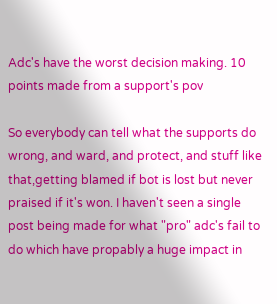Adc's have the worst decision making. 10 points made from a support's pov

So everybody can tell what the supports do wrong, and ward, and protect, and stuff like that,getting blamed if bot is lost but never praised if it's won. I haven't seen a single post being made for what "pro" adc's fail to do which have propably a huge impact in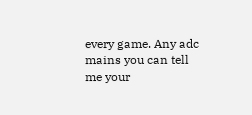every game. Any adc mains you can tell me your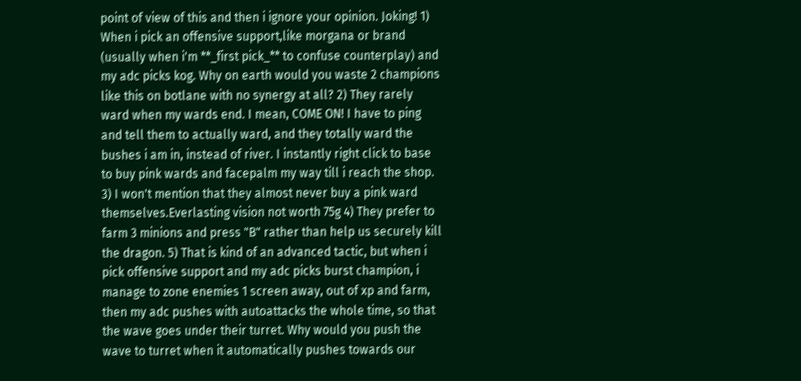point of view of this and then i ignore your opinion. Joking! 1) When i pick an offensive support,like morgana or brand (usually when i'm **_first pick_** to confuse counterplay) and my adc picks kog. Why on earth would you waste 2 champions like this on botlane with no synergy at all? 2) They rarely ward when my wards end. I mean, COME ON! I have to ping and tell them to actually ward, and they totally ward the bushes i am in, instead of river. I instantly right click to base to buy pink wards and facepalm my way till i reach the shop. 3) I won't mention that they almost never buy a pink ward themselves.Everlasting vision not worth 75g 4) They prefer to farm 3 minions and press "B" rather than help us securely kill the dragon. 5) That is kind of an advanced tactic, but when i pick offensive support and my adc picks burst champion, i manage to zone enemies 1 screen away, out of xp and farm, then my adc pushes with autoattacks the whole time, so that the wave goes under their turret. Why would you push the wave to turret when it automatically pushes towards our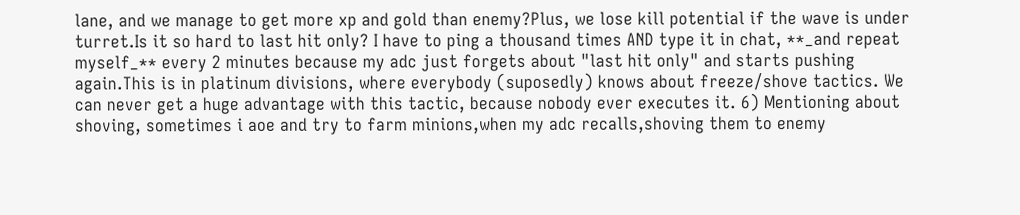lane, and we manage to get more xp and gold than enemy?Plus, we lose kill potential if the wave is under turret.Is it so hard to last hit only? I have to ping a thousand times AND type it in chat, **_and repeat myself_** every 2 minutes because my adc just forgets about "last hit only" and starts pushing again.This is in platinum divisions, where everybody (suposedly) knows about freeze/shove tactics. We can never get a huge advantage with this tactic, because nobody ever executes it. 6) Mentioning about shoving, sometimes i aoe and try to farm minions,when my adc recalls,shoving them to enemy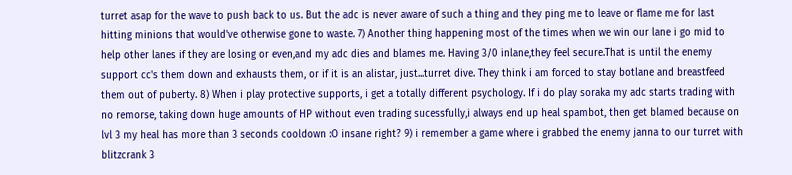turret asap for the wave to push back to us. But the adc is never aware of such a thing and they ping me to leave or flame me for last hitting minions that would've otherwise gone to waste. 7) Another thing happening most of the times when we win our lane i go mid to help other lanes if they are losing or even,and my adc dies and blames me. Having 3/0 inlane,they feel secure.That is until the enemy support cc's them down and exhausts them, or if it is an alistar, just...turret dive. They think i am forced to stay botlane and breastfeed them out of puberty. 8) When i play protective supports, i get a totally different psychology. If i do play soraka my adc starts trading with no remorse, taking down huge amounts of HP without even trading sucessfully,i always end up heal spambot, then get blamed because on lvl 3 my heal has more than 3 seconds cooldown :O insane right? 9) i remember a game where i grabbed the enemy janna to our turret with blitzcrank 3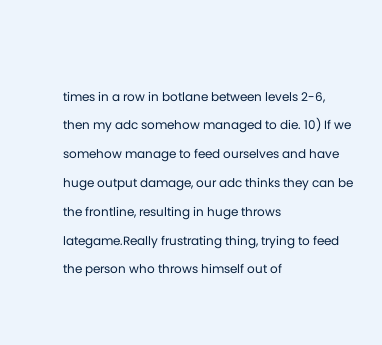times in a row in botlane between levels 2-6, then my adc somehow managed to die. 10) If we somehow manage to feed ourselves and have huge output damage, our adc thinks they can be the frontline, resulting in huge throws lategame.Really frustrating thing, trying to feed the person who throws himself out of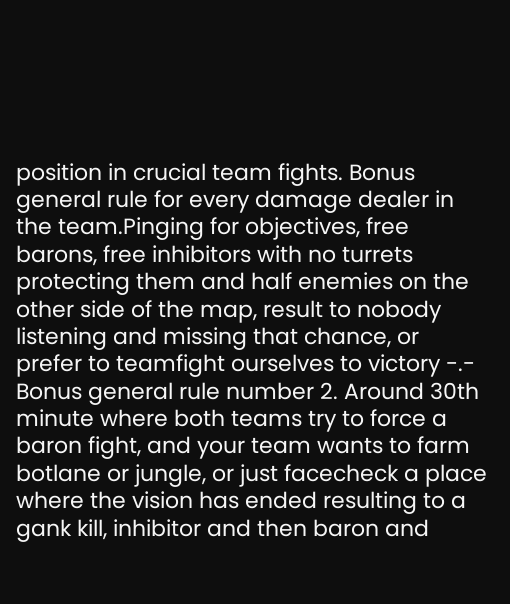position in crucial team fights. Bonus general rule for every damage dealer in the team.Pinging for objectives, free barons, free inhibitors with no turrets protecting them and half enemies on the other side of the map, result to nobody listening and missing that chance, or prefer to teamfight ourselves to victory -.- Bonus general rule number 2. Around 30th minute where both teams try to force a baron fight, and your team wants to farm botlane or jungle, or just facecheck a place where the vision has ended resulting to a gank kill, inhibitor and then baron and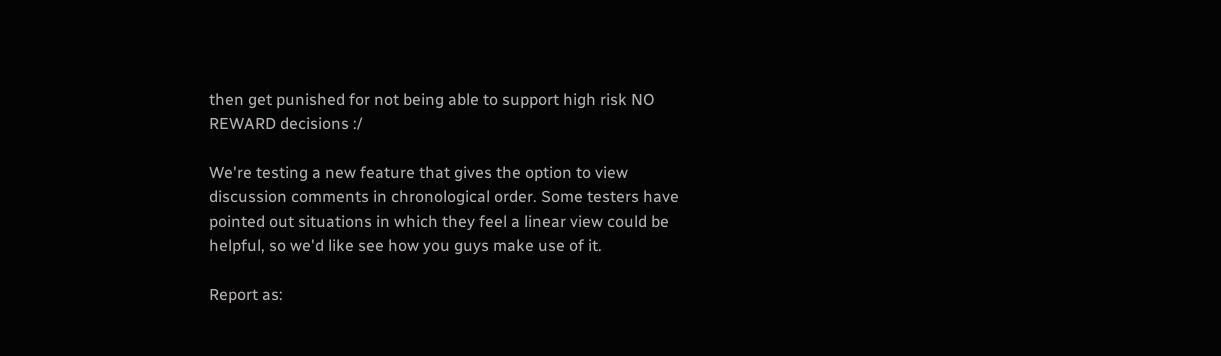then get punished for not being able to support high risk NO REWARD decisions :/

We're testing a new feature that gives the option to view discussion comments in chronological order. Some testers have pointed out situations in which they feel a linear view could be helpful, so we'd like see how you guys make use of it.

Report as: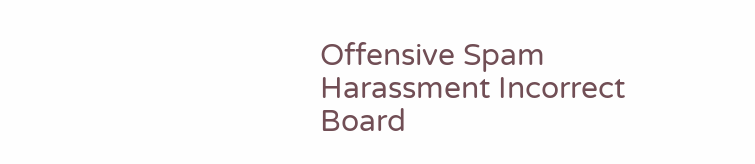Offensive Spam Harassment Incorrect Board